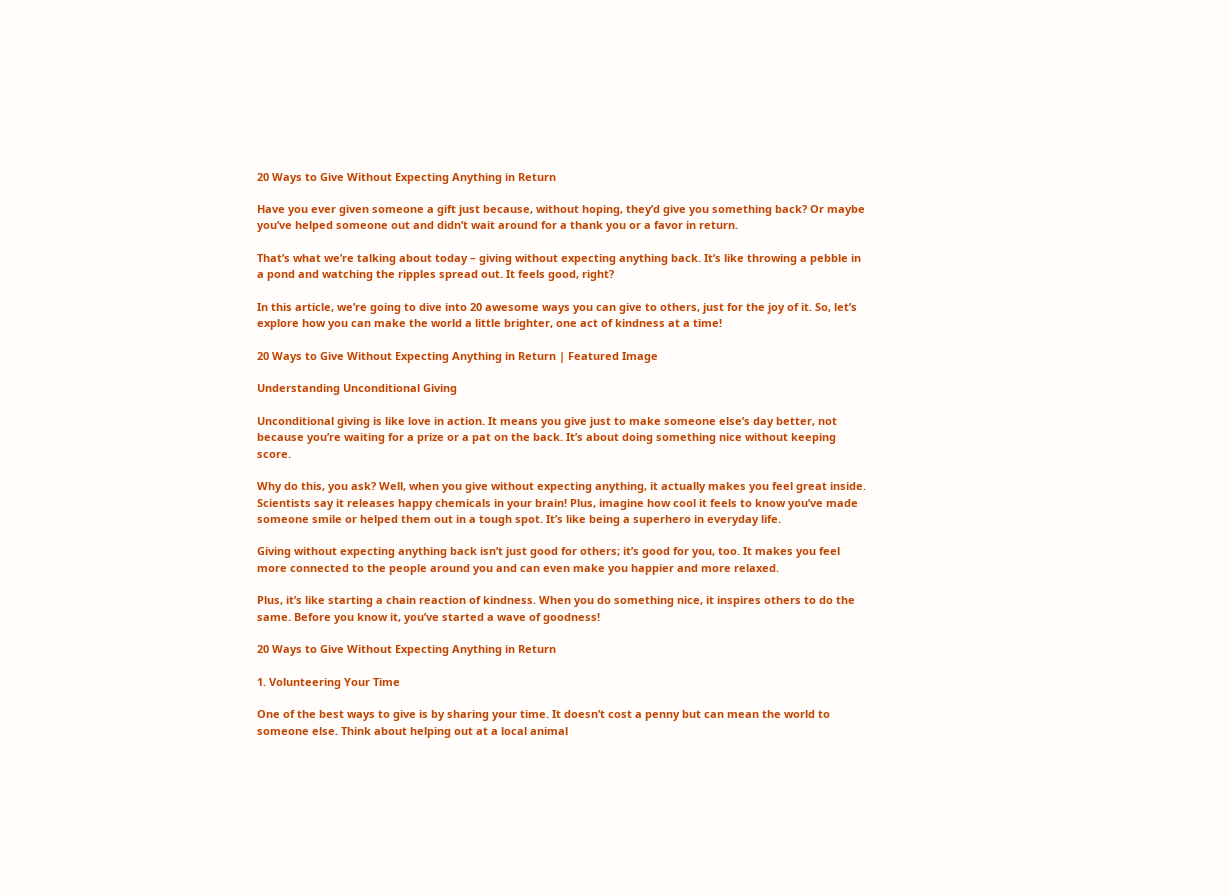20 Ways to Give Without Expecting Anything in Return

Have you ever given someone a gift just because, without hoping, they’d give you something back? Or maybe you’ve helped someone out and didn’t wait around for a thank you or a favor in return.

That’s what we’re talking about today – giving without expecting anything back. It’s like throwing a pebble in a pond and watching the ripples spread out. It feels good, right?

In this article, we’re going to dive into 20 awesome ways you can give to others, just for the joy of it. So, let’s explore how you can make the world a little brighter, one act of kindness at a time!

20 Ways to Give Without Expecting Anything in Return | Featured Image

Understanding Unconditional Giving

Unconditional giving is like love in action. It means you give just to make someone else’s day better, not because you’re waiting for a prize or a pat on the back. It’s about doing something nice without keeping score.

Why do this, you ask? Well, when you give without expecting anything, it actually makes you feel great inside. Scientists say it releases happy chemicals in your brain! Plus, imagine how cool it feels to know you’ve made someone smile or helped them out in a tough spot. It’s like being a superhero in everyday life.

Giving without expecting anything back isn’t just good for others; it’s good for you, too. It makes you feel more connected to the people around you and can even make you happier and more relaxed.

Plus, it’s like starting a chain reaction of kindness. When you do something nice, it inspires others to do the same. Before you know it, you’ve started a wave of goodness!

20 Ways to Give Without Expecting Anything in Return

1. Volunteering Your Time

One of the best ways to give is by sharing your time. It doesn’t cost a penny but can mean the world to someone else. Think about helping out at a local animal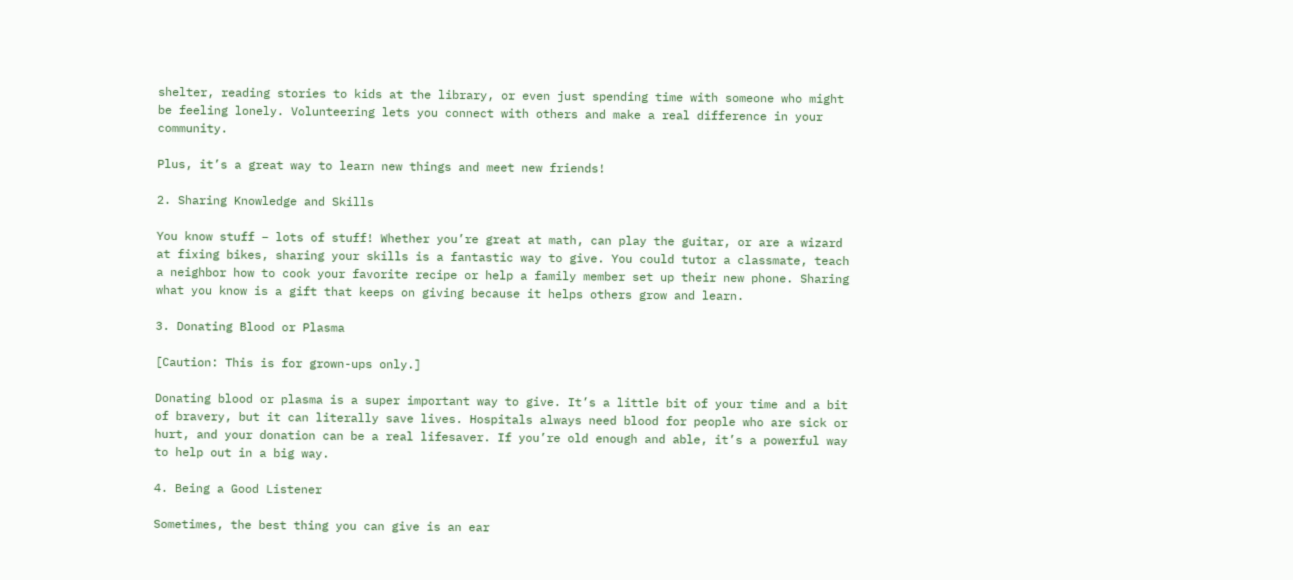shelter, reading stories to kids at the library, or even just spending time with someone who might be feeling lonely. Volunteering lets you connect with others and make a real difference in your community.

Plus, it’s a great way to learn new things and meet new friends!

2. Sharing Knowledge and Skills

You know stuff – lots of stuff! Whether you’re great at math, can play the guitar, or are a wizard at fixing bikes, sharing your skills is a fantastic way to give. You could tutor a classmate, teach a neighbor how to cook your favorite recipe or help a family member set up their new phone. Sharing what you know is a gift that keeps on giving because it helps others grow and learn.

3. Donating Blood or Plasma

[Caution: This is for grown-ups only.]

Donating blood or plasma is a super important way to give. It’s a little bit of your time and a bit of bravery, but it can literally save lives. Hospitals always need blood for people who are sick or hurt, and your donation can be a real lifesaver. If you’re old enough and able, it’s a powerful way to help out in a big way.

4. Being a Good Listener

Sometimes, the best thing you can give is an ear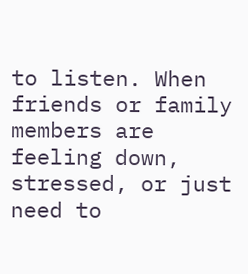to listen. When friends or family members are feeling down, stressed, or just need to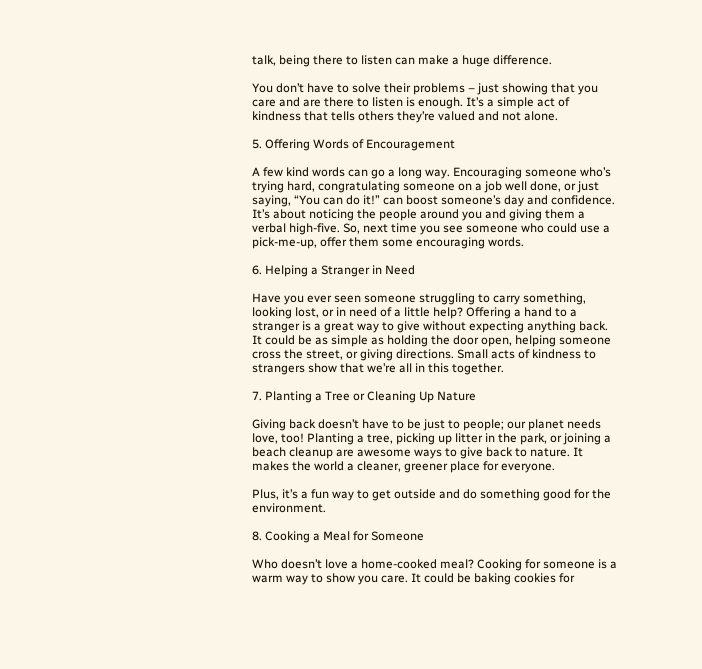talk, being there to listen can make a huge difference.

You don’t have to solve their problems – just showing that you care and are there to listen is enough. It’s a simple act of kindness that tells others they’re valued and not alone.

5. Offering Words of Encouragement

A few kind words can go a long way. Encouraging someone who’s trying hard, congratulating someone on a job well done, or just saying, “You can do it!” can boost someone’s day and confidence. It’s about noticing the people around you and giving them a verbal high-five. So, next time you see someone who could use a pick-me-up, offer them some encouraging words.

6. Helping a Stranger in Need

Have you ever seen someone struggling to carry something, looking lost, or in need of a little help? Offering a hand to a stranger is a great way to give without expecting anything back. It could be as simple as holding the door open, helping someone cross the street, or giving directions. Small acts of kindness to strangers show that we’re all in this together.

7. Planting a Tree or Cleaning Up Nature

Giving back doesn’t have to be just to people; our planet needs love, too! Planting a tree, picking up litter in the park, or joining a beach cleanup are awesome ways to give back to nature. It makes the world a cleaner, greener place for everyone.

Plus, it’s a fun way to get outside and do something good for the environment.

8. Cooking a Meal for Someone

Who doesn’t love a home-cooked meal? Cooking for someone is a warm way to show you care. It could be baking cookies for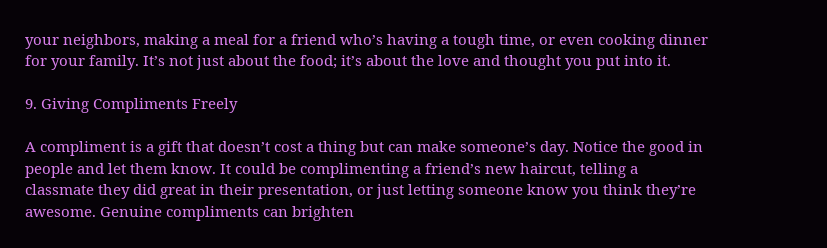your neighbors, making a meal for a friend who’s having a tough time, or even cooking dinner for your family. It’s not just about the food; it’s about the love and thought you put into it.

9. Giving Compliments Freely

A compliment is a gift that doesn’t cost a thing but can make someone’s day. Notice the good in people and let them know. It could be complimenting a friend’s new haircut, telling a classmate they did great in their presentation, or just letting someone know you think they’re awesome. Genuine compliments can brighten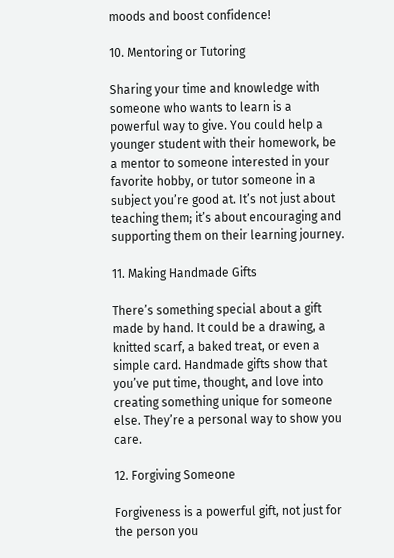moods and boost confidence!

10. Mentoring or Tutoring

Sharing your time and knowledge with someone who wants to learn is a powerful way to give. You could help a younger student with their homework, be a mentor to someone interested in your favorite hobby, or tutor someone in a subject you’re good at. It’s not just about teaching them; it’s about encouraging and supporting them on their learning journey.

11. Making Handmade Gifts

There’s something special about a gift made by hand. It could be a drawing, a knitted scarf, a baked treat, or even a simple card. Handmade gifts show that you’ve put time, thought, and love into creating something unique for someone else. They’re a personal way to show you care.

12. Forgiving Someone

Forgiveness is a powerful gift, not just for the person you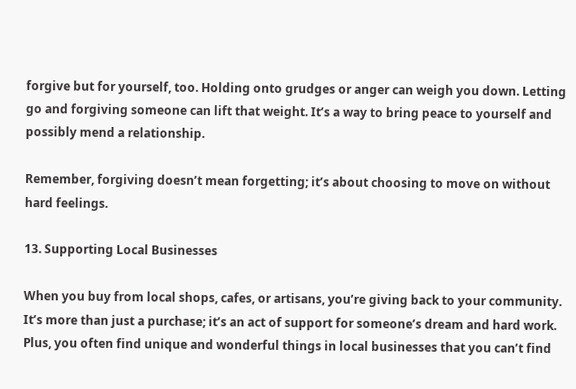forgive but for yourself, too. Holding onto grudges or anger can weigh you down. Letting go and forgiving someone can lift that weight. It’s a way to bring peace to yourself and possibly mend a relationship.

Remember, forgiving doesn’t mean forgetting; it’s about choosing to move on without hard feelings.

13. Supporting Local Businesses

When you buy from local shops, cafes, or artisans, you’re giving back to your community. It’s more than just a purchase; it’s an act of support for someone’s dream and hard work. Plus, you often find unique and wonderful things in local businesses that you can’t find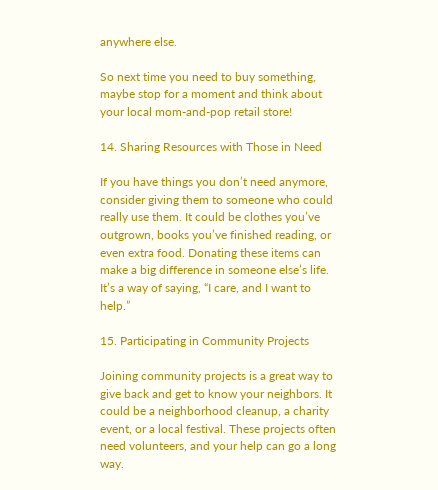anywhere else.

So next time you need to buy something, maybe stop for a moment and think about your local mom-and-pop retail store!

14. Sharing Resources with Those in Need

If you have things you don’t need anymore, consider giving them to someone who could really use them. It could be clothes you’ve outgrown, books you’ve finished reading, or even extra food. Donating these items can make a big difference in someone else’s life. It’s a way of saying, “I care, and I want to help.”

15. Participating in Community Projects

Joining community projects is a great way to give back and get to know your neighbors. It could be a neighborhood cleanup, a charity event, or a local festival. These projects often need volunteers, and your help can go a long way.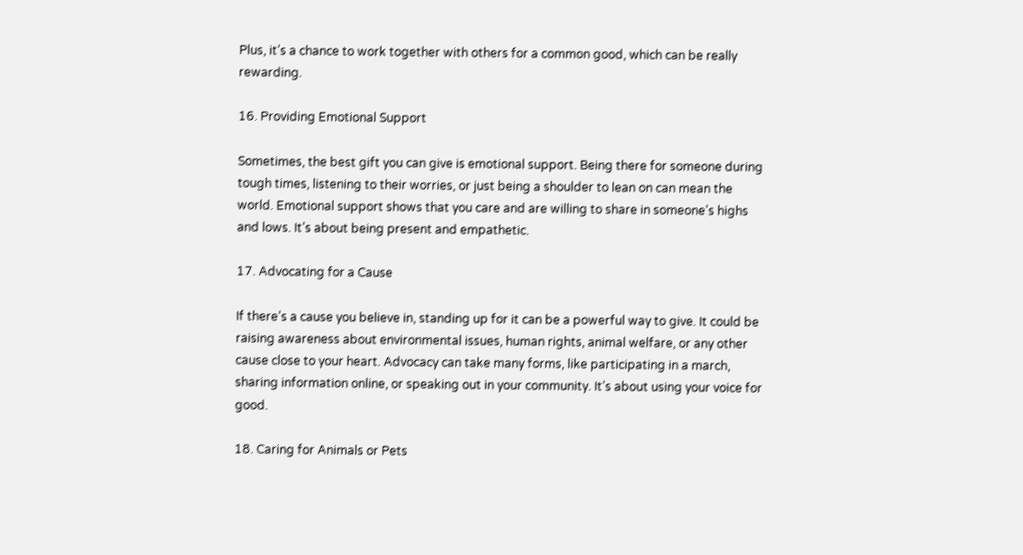Plus, it’s a chance to work together with others for a common good, which can be really rewarding.

16. Providing Emotional Support

Sometimes, the best gift you can give is emotional support. Being there for someone during tough times, listening to their worries, or just being a shoulder to lean on can mean the world. Emotional support shows that you care and are willing to share in someone’s highs and lows. It’s about being present and empathetic.

17. Advocating for a Cause

If there’s a cause you believe in, standing up for it can be a powerful way to give. It could be raising awareness about environmental issues, human rights, animal welfare, or any other cause close to your heart. Advocacy can take many forms, like participating in a march, sharing information online, or speaking out in your community. It’s about using your voice for good.

18. Caring for Animals or Pets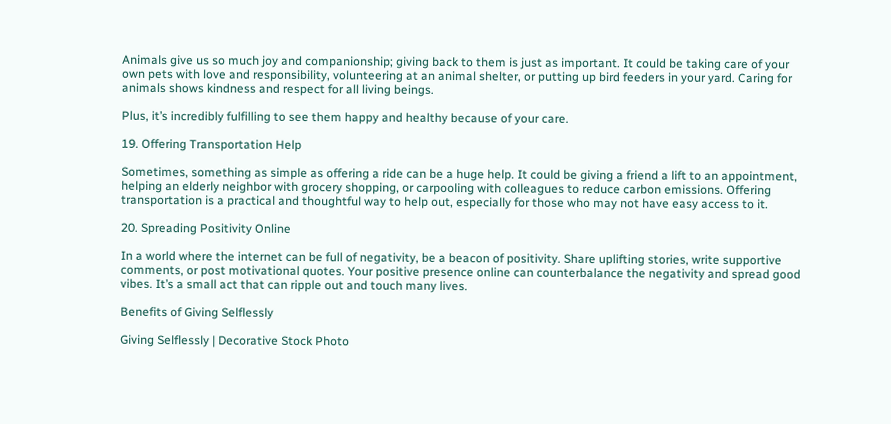Animals give us so much joy and companionship; giving back to them is just as important. It could be taking care of your own pets with love and responsibility, volunteering at an animal shelter, or putting up bird feeders in your yard. Caring for animals shows kindness and respect for all living beings.

Plus, it’s incredibly fulfilling to see them happy and healthy because of your care.

19. Offering Transportation Help

Sometimes, something as simple as offering a ride can be a huge help. It could be giving a friend a lift to an appointment, helping an elderly neighbor with grocery shopping, or carpooling with colleagues to reduce carbon emissions. Offering transportation is a practical and thoughtful way to help out, especially for those who may not have easy access to it.

20. Spreading Positivity Online

In a world where the internet can be full of negativity, be a beacon of positivity. Share uplifting stories, write supportive comments, or post motivational quotes. Your positive presence online can counterbalance the negativity and spread good vibes. It’s a small act that can ripple out and touch many lives.

Benefits of Giving Selflessly

Giving Selflessly | Decorative Stock Photo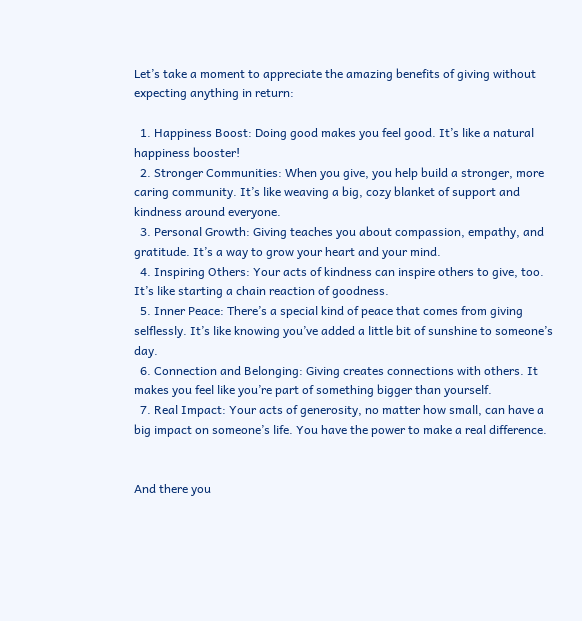Let’s take a moment to appreciate the amazing benefits of giving without expecting anything in return:

  1. Happiness Boost: Doing good makes you feel good. It’s like a natural happiness booster!
  2. Stronger Communities: When you give, you help build a stronger, more caring community. It’s like weaving a big, cozy blanket of support and kindness around everyone.
  3. Personal Growth: Giving teaches you about compassion, empathy, and gratitude. It’s a way to grow your heart and your mind.
  4. Inspiring Others: Your acts of kindness can inspire others to give, too. It’s like starting a chain reaction of goodness.
  5. Inner Peace: There’s a special kind of peace that comes from giving selflessly. It’s like knowing you’ve added a little bit of sunshine to someone’s day.
  6. Connection and Belonging: Giving creates connections with others. It makes you feel like you’re part of something bigger than yourself.
  7. Real Impact: Your acts of generosity, no matter how small, can have a big impact on someone’s life. You have the power to make a real difference.


And there you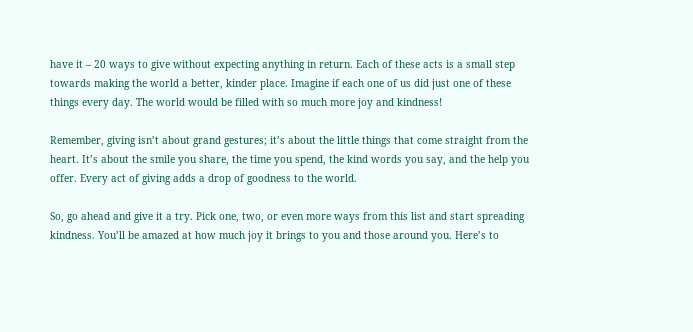have it – 20 ways to give without expecting anything in return. Each of these acts is a small step towards making the world a better, kinder place. Imagine if each one of us did just one of these things every day. The world would be filled with so much more joy and kindness!

Remember, giving isn’t about grand gestures; it’s about the little things that come straight from the heart. It’s about the smile you share, the time you spend, the kind words you say, and the help you offer. Every act of giving adds a drop of goodness to the world.

So, go ahead and give it a try. Pick one, two, or even more ways from this list and start spreading kindness. You’ll be amazed at how much joy it brings to you and those around you. Here’s to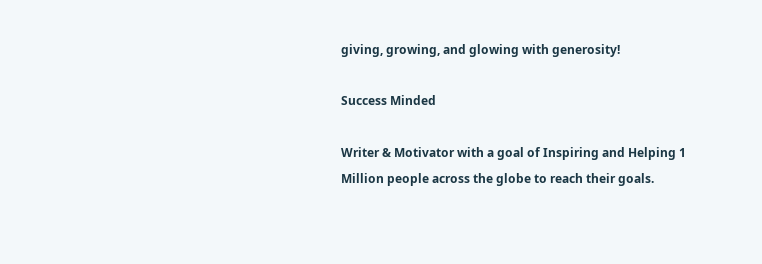giving, growing, and glowing with generosity!

Success Minded

Writer & Motivator with a goal of Inspiring and Helping 1 Million people across the globe to reach their goals.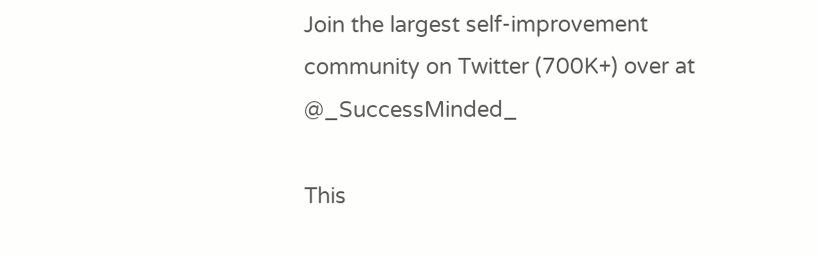Join the largest self-improvement community on Twitter (700K+) over at @_SuccessMinded_

This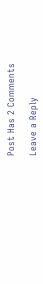Post Has 2 Comments

Leave a Reply